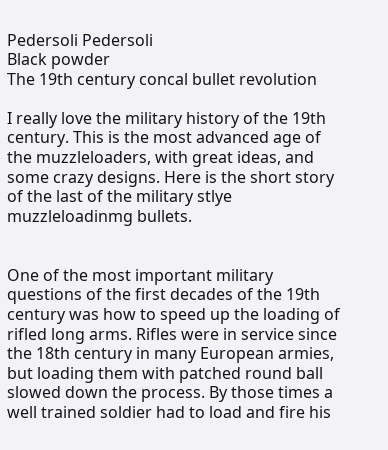Pedersoli Pedersoli
Black powder
The 19th century concal bullet revolution

I really love the military history of the 19th century. This is the most advanced age of the muzzleloaders, with great ideas, and some crazy designs. Here is the short story of the last of the military stlye muzzleloadinmg bullets.


One of the most important military questions of the first decades of the 19th century was how to speed up the loading of rifled long arms. Rifles were in service since the 18th century in many European armies, but loading them with patched round ball slowed down the process. By those times a well trained soldier had to load and fire his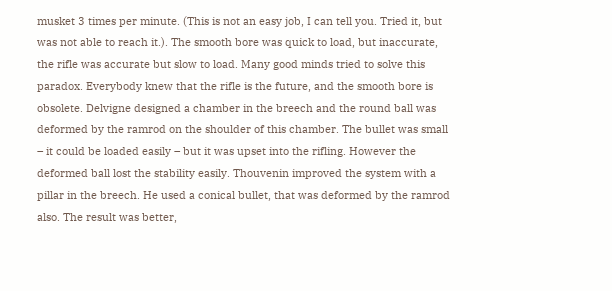musket 3 times per minute. (This is not an easy job, I can tell you. Tried it, but was not able to reach it.). The smooth bore was quick to load, but inaccurate, the rifle was accurate but slow to load. Many good minds tried to solve this paradox. Everybody knew that the rifle is the future, and the smooth bore is obsolete. Delvigne designed a chamber in the breech and the round ball was deformed by the ramrod on the shoulder of this chamber. The bullet was small – it could be loaded easily – but it was upset into the rifling. However the deformed ball lost the stability easily. Thouvenin improved the system with a pillar in the breech. He used a conical bullet, that was deformed by the ramrod also. The result was better,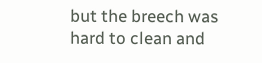but the breech was hard to clean and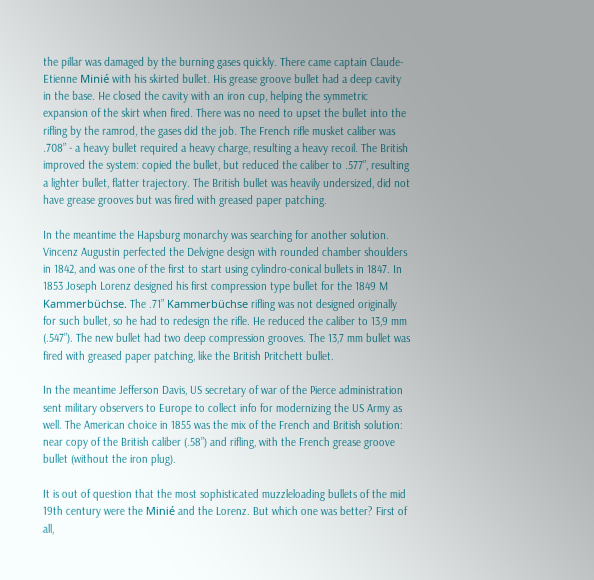the pillar was damaged by the burning gases quickly. There came captain Claude-Etienne Minié with his skirted bullet. His grease groove bullet had a deep cavity in the base. He closed the cavity with an iron cup, helping the symmetric expansion of the skirt when fired. There was no need to upset the bullet into the rifling by the ramrod, the gases did the job. The French rifle musket caliber was .708” - a heavy bullet required a heavy charge, resulting a heavy recoil. The British improved the system: copied the bullet, but reduced the caliber to .577”, resulting a lighter bullet, flatter trajectory. The British bullet was heavily undersized, did not have grease grooves but was fired with greased paper patching.

In the meantime the Hapsburg monarchy was searching for another solution. Vincenz Augustin perfected the Delvigne design with rounded chamber shoulders in 1842, and was one of the first to start using cylindro-conical bullets in 1847. In 1853 Joseph Lorenz designed his first compression type bullet for the 1849 M Kammerbüchse. The .71” Kammerbüchse rifling was not designed originally for such bullet, so he had to redesign the rifle. He reduced the caliber to 13,9 mm (.547”). The new bullet had two deep compression grooves. The 13,7 mm bullet was fired with greased paper patching, like the British Pritchett bullet.

In the meantime Jefferson Davis, US secretary of war of the Pierce administration sent military observers to Europe to collect info for modernizing the US Army as well. The American choice in 1855 was the mix of the French and British solution: near copy of the British caliber (.58”) and rifling, with the French grease groove bullet (without the iron plug).

It is out of question that the most sophisticated muzzleloading bullets of the mid 19th century were the Minié and the Lorenz. But which one was better? First of all,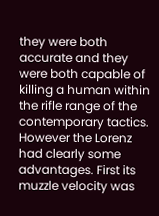they were both accurate and they were both capable of killing a human within the rifle range of the contemporary tactics. However the Lorenz had clearly some advantages. First its muzzle velocity was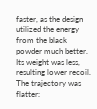faster, as the design utilized the energy from the black powder much better. Its weight was less, resulting lower recoil. The trajectory was flatter: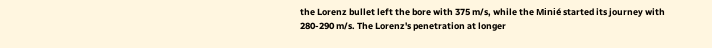the Lorenz bullet left the bore with 375 m/s, while the Minié started its journey with 280-290 m/s. The Lorenz's penetration at longer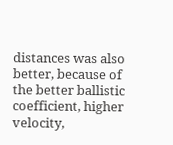distances was also better, because of the better ballistic coefficient, higher velocity,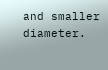and smaller diameter.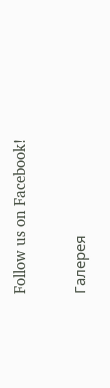Follow us on Facebook!

Галерея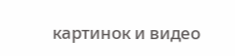картинок и видео